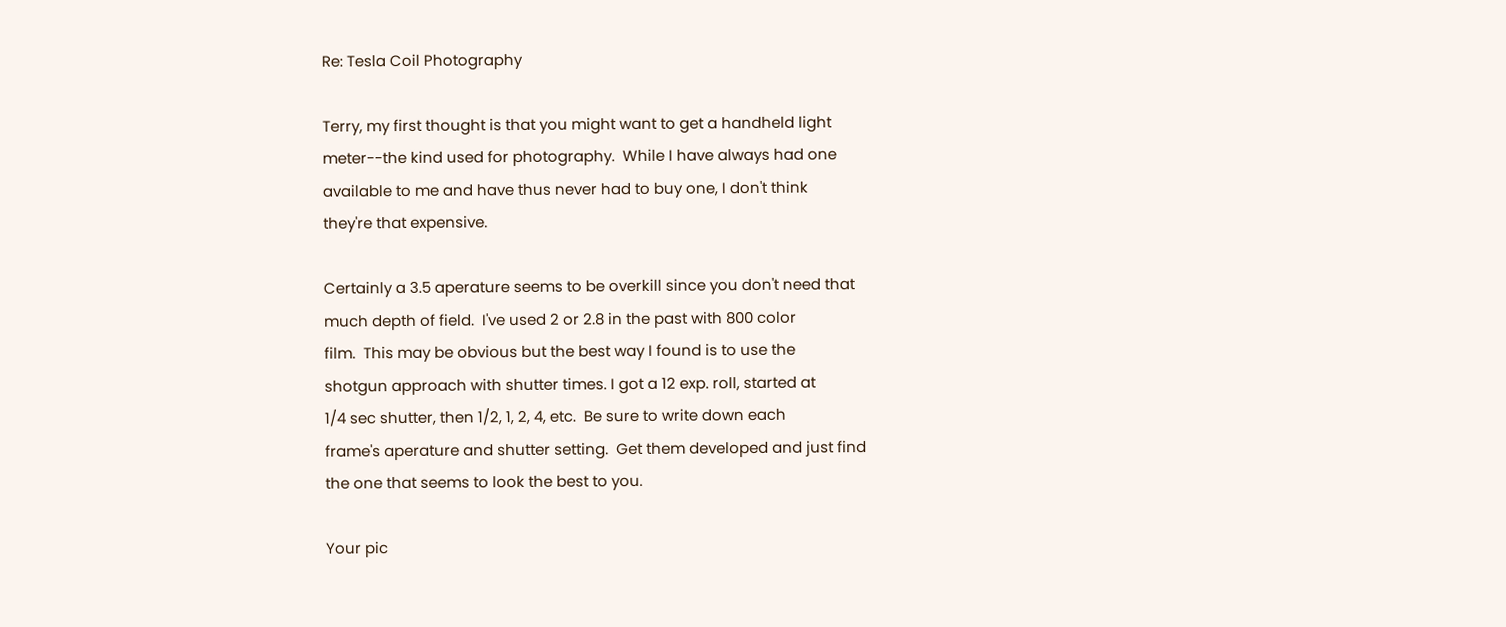Re: Tesla Coil Photography

Terry, my first thought is that you might want to get a handheld light
meter--the kind used for photography.  While I have always had one
available to me and have thus never had to buy one, I don't think
they're that expensive.

Certainly a 3.5 aperature seems to be overkill since you don't need that
much depth of field.  I've used 2 or 2.8 in the past with 800 color
film.  This may be obvious but the best way I found is to use the
shotgun approach with shutter times. I got a 12 exp. roll, started at
1/4 sec shutter, then 1/2, 1, 2, 4, etc.  Be sure to write down each
frame's aperature and shutter setting.  Get them developed and just find
the one that seems to look the best to you.

Your pic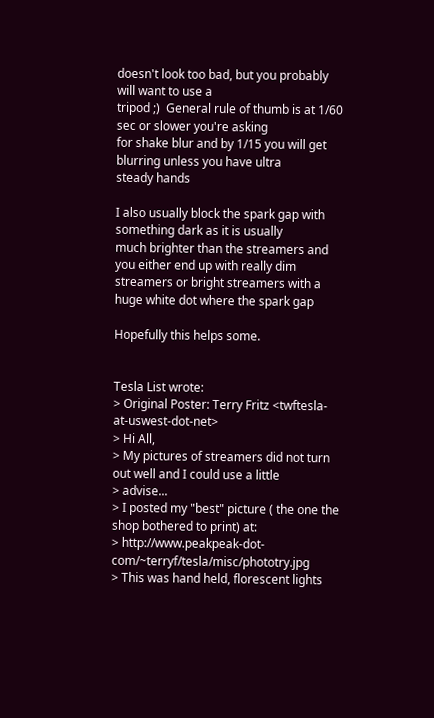doesn't look too bad, but you probably will want to use a
tripod ;)  General rule of thumb is at 1/60 sec or slower you're asking
for shake blur and by 1/15 you will get blurring unless you have ultra
steady hands

I also usually block the spark gap with something dark as it is usually
much brighter than the streamers and you either end up with really dim
streamers or bright streamers with a huge white dot where the spark gap

Hopefully this helps some.


Tesla List wrote:
> Original Poster: Terry Fritz <twftesla-at-uswest-dot-net>
> Hi All,
> My pictures of streamers did not turn out well and I could use a little
> advise...
> I posted my "best" picture ( the one the shop bothered to print) at:
> http://www.peakpeak-dot-com/~terryf/tesla/misc/phototry.jpg
> This was hand held, florescent lights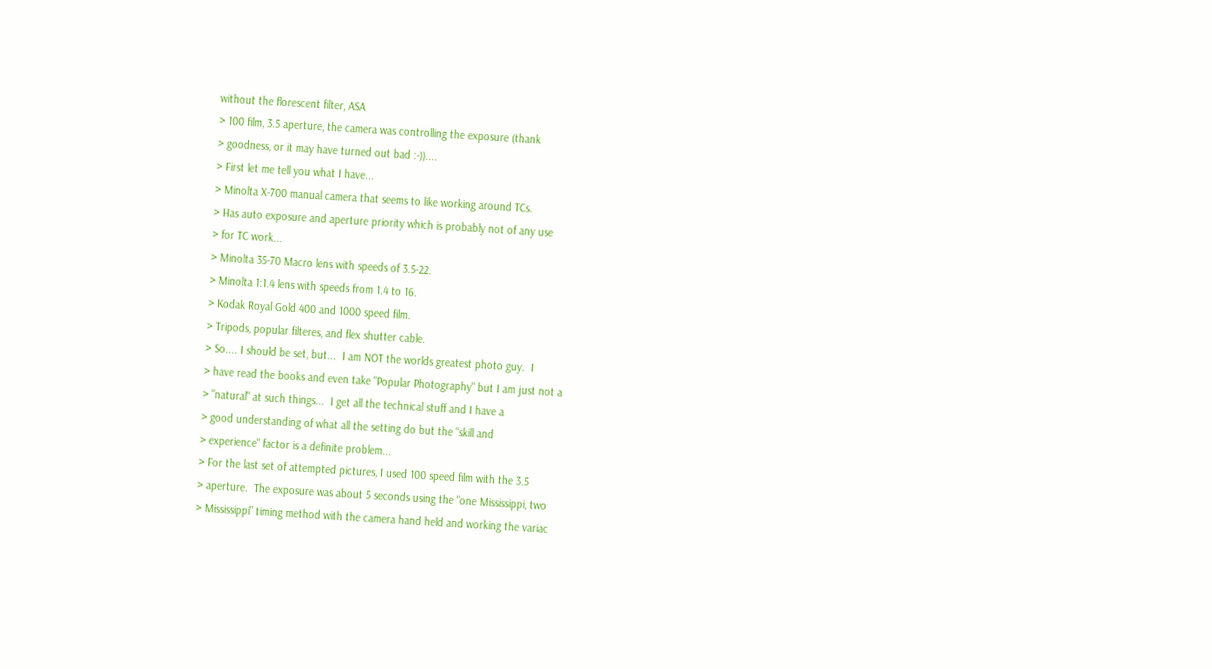without the florescent filter, ASA
> 100 film, 3.5 aperture, the camera was controlling the exposure (thank
> goodness, or it may have turned out bad :-))....
> First let me tell you what I have...
> Minolta X-700 manual camera that seems to like working around TCs.
> Has auto exposure and aperture priority which is probably not of any use
> for TC work...
> Minolta 35-70 Macro lens with speeds of 3.5-22.
> Minolta 1:1.4 lens with speeds from 1.4 to 16.
> Kodak Royal Gold 400 and 1000 speed film.
> Tripods, popular filteres, and flex shutter cable.
> So.... I should be set, but...  I am NOT the worlds greatest photo guy.  I
> have read the books and even take "Popular Photography" but I am just not a
> "natural" at such things...  I get all the technical stuff and I have a
> good understanding of what all the setting do but the "skill and
> experience" factor is a definite problem...
> For the last set of attempted pictures, I used 100 speed film with the 3.5
> aperture.  The exposure was about 5 seconds using the "one Mississippi, two
> Mississippi" timing method with the camera hand held and working the variac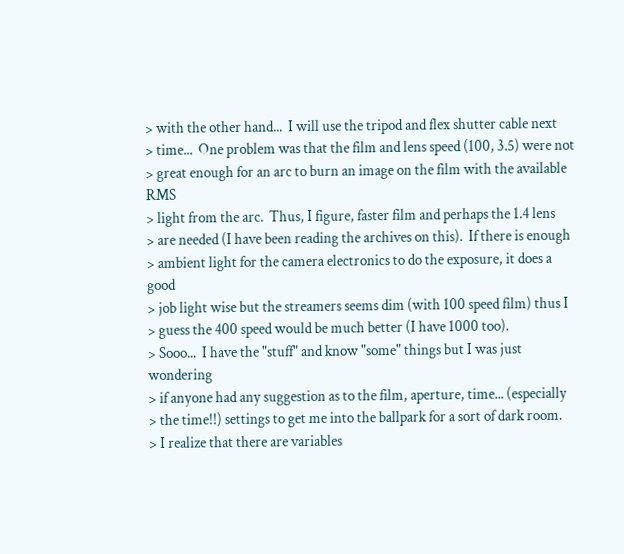> with the other hand...  I will use the tripod and flex shutter cable next
> time...  One problem was that the film and lens speed (100, 3.5) were not
> great enough for an arc to burn an image on the film with the available RMS
> light from the arc.  Thus, I figure, faster film and perhaps the 1.4 lens
> are needed (I have been reading the archives on this).  If there is enough
> ambient light for the camera electronics to do the exposure, it does a good
> job light wise but the streamers seems dim (with 100 speed film) thus I
> guess the 400 speed would be much better (I have 1000 too).
> Sooo...  I have the "stuff" and know "some" things but I was just wondering
> if anyone had any suggestion as to the film, aperture, time... (especially
> the time!!) settings to get me into the ballpark for a sort of dark room.
> I realize that there are variables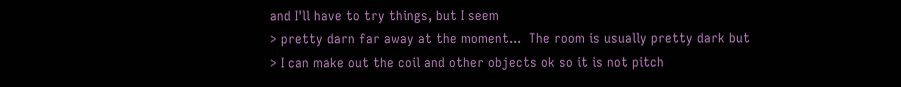and I'll have to try things, but I seem
> pretty darn far away at the moment...  The room is usually pretty dark but
> I can make out the coil and other objects ok so it is not pitch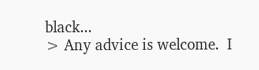black...
> Any advice is welcome.  I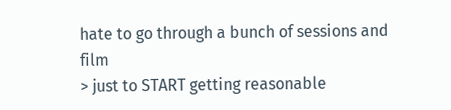hate to go through a bunch of sessions and film
> just to START getting reasonable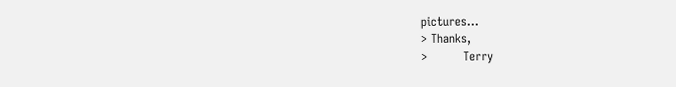pictures...
> Thanks,
>         Terry